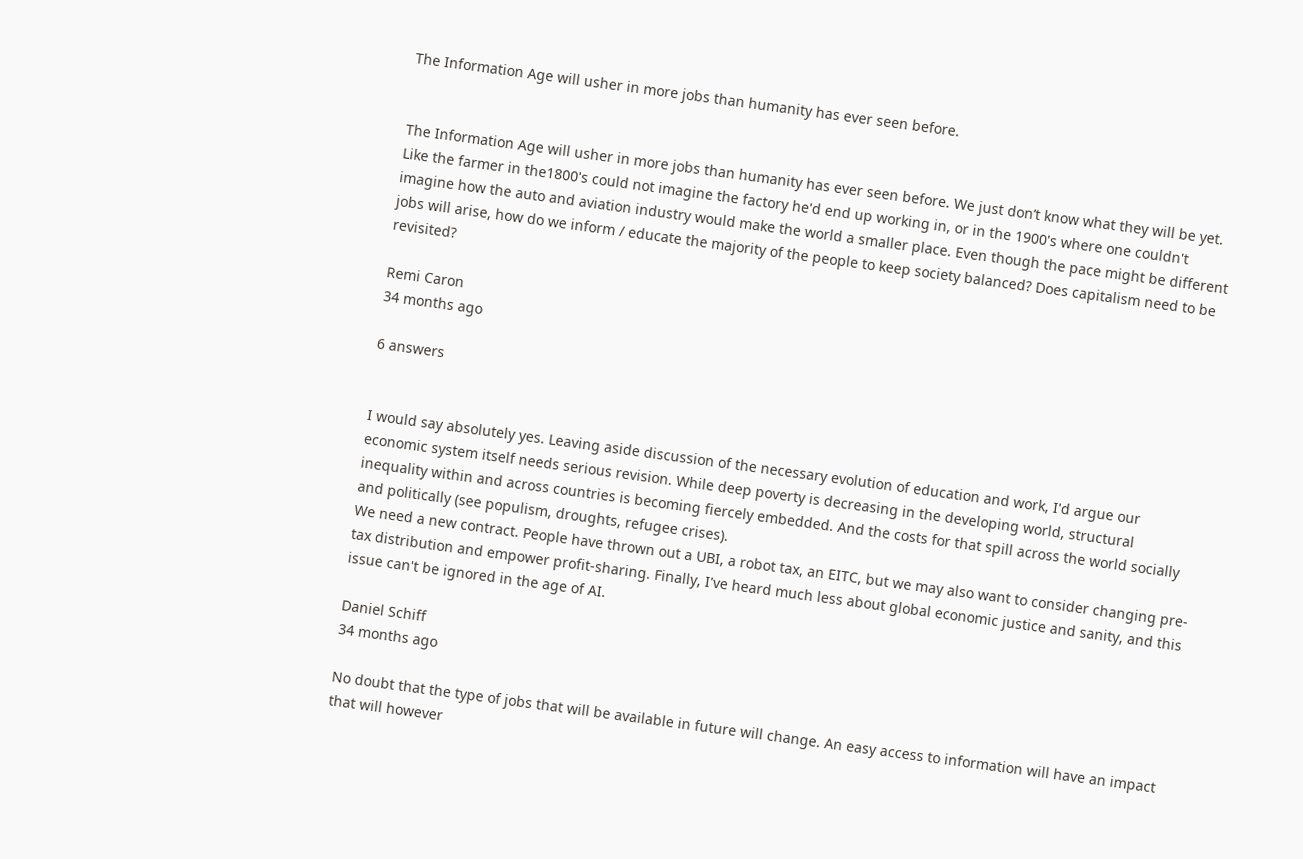The Information Age will usher in more jobs than humanity has ever seen before.


The Information Age will usher in more jobs than humanity has ever seen before. We just don’t know what they will be yet. Like the farmer in the1800's could not imagine the factory he'd end up working in, or in the 1900's where one couldn't imagine how the auto and aviation industry would make the world a smaller place. Even though the pace might be different jobs will arise, how do we inform / educate the majority of the people to keep society balanced? Does capitalism need to be revisited?

Remi Caron
34 months ago

6 answers


I would say absolutely yes. Leaving aside discussion of the necessary evolution of education and work, I'd argue our economic system itself needs serious revision. While deep poverty is decreasing in the developing world, structural inequality within and across countries is becoming fiercely embedded. And the costs for that spill across the world socially and politically (see populism, droughts, refugee crises).
We need a new contract. People have thrown out a UBI, a robot tax, an EITC, but we may also want to consider changing pre-tax distribution and empower profit-sharing. Finally, I've heard much less about global economic justice and sanity, and this issue can't be ignored in the age of AI.

Daniel Schiff
34 months ago

No doubt that the type of jobs that will be available in future will change. An easy access to information will have an impact that will however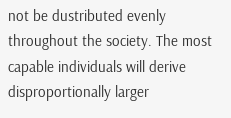not be dustributed evenly throughout the society. The most capable individuals will derive disproportionally larger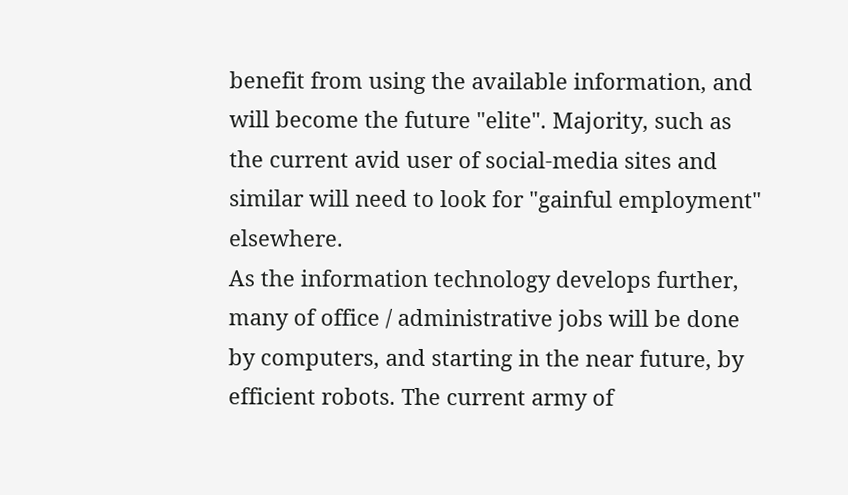benefit from using the available information, and will become the future "elite". Majority, such as the current avid user of social-media sites and similar will need to look for "gainful employment" elsewhere.
As the information technology develops further, many of office / administrative jobs will be done by computers, and starting in the near future, by efficient robots. The current army of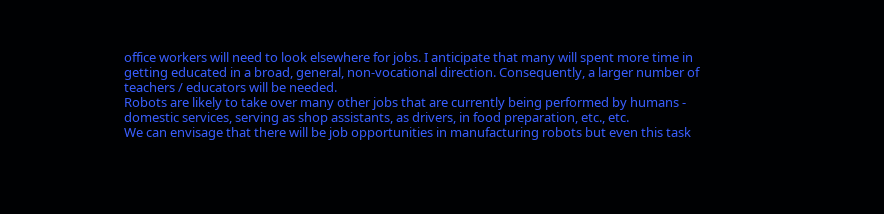office workers will need to look elsewhere for jobs. I anticipate that many will spent more time in getting educated in a broad, general, non-vocational direction. Consequently, a larger number of teachers / educators will be needed.
Robots are likely to take over many other jobs that are currently being performed by humans - domestic services, serving as shop assistants, as drivers, in food preparation, etc., etc.
We can envisage that there will be job opportunities in manufacturing robots but even this task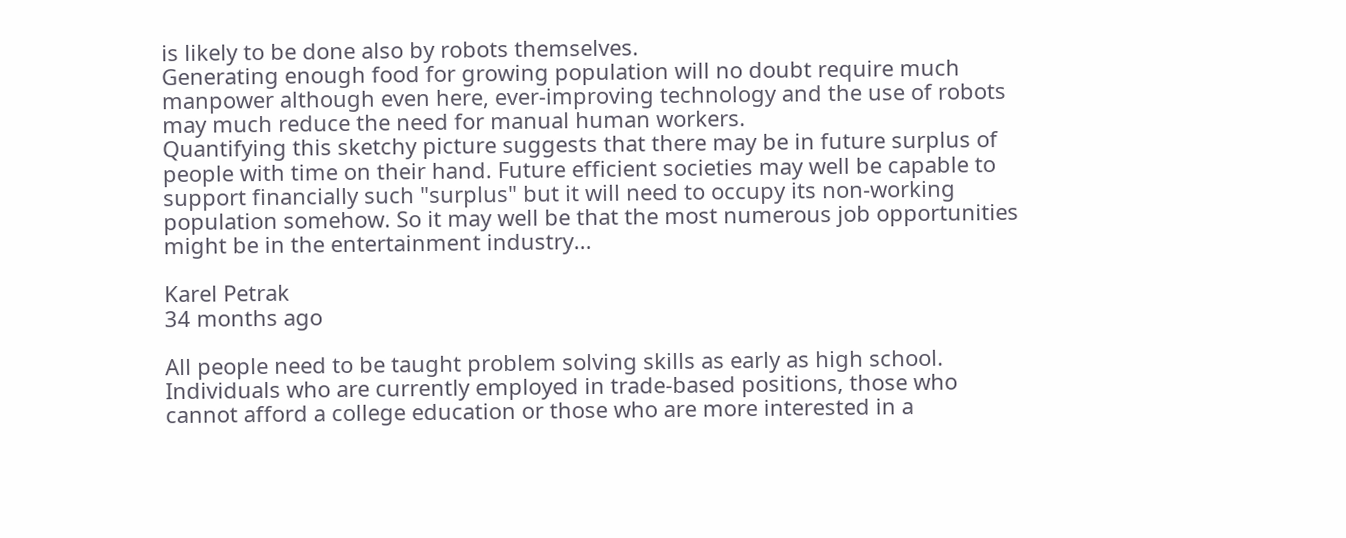is likely to be done also by robots themselves.
Generating enough food for growing population will no doubt require much manpower although even here, ever-improving technology and the use of robots may much reduce the need for manual human workers.
Quantifying this sketchy picture suggests that there may be in future surplus of people with time on their hand. Future efficient societies may well be capable to support financially such "surplus" but it will need to occupy its non-working population somehow. So it may well be that the most numerous job opportunities might be in the entertainment industry...

Karel Petrak
34 months ago

All people need to be taught problem solving skills as early as high school. Individuals who are currently employed in trade-based positions, those who cannot afford a college education or those who are more interested in a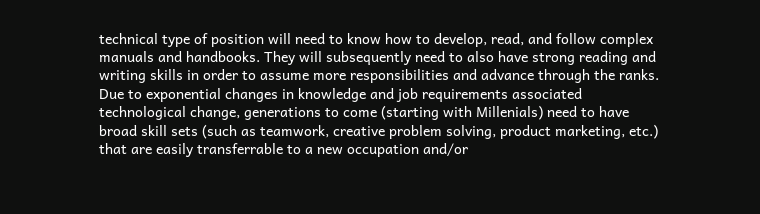technical type of position will need to know how to develop, read, and follow complex manuals and handbooks. They will subsequently need to also have strong reading and writing skills in order to assume more responsibilities and advance through the ranks. Due to exponential changes in knowledge and job requirements associated technological change, generations to come (starting with Millenials) need to have broad skill sets (such as teamwork, creative problem solving, product marketing, etc.) that are easily transferrable to a new occupation and/or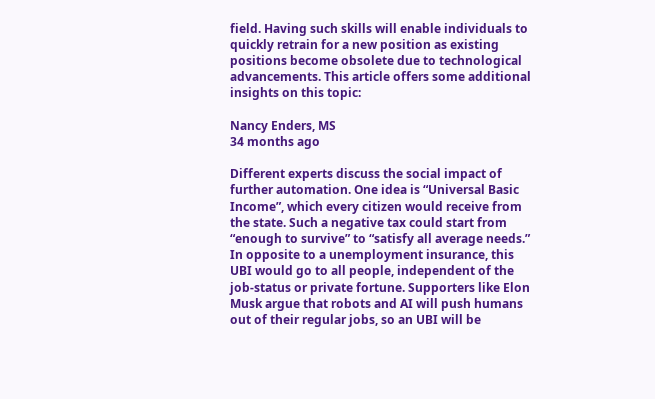field. Having such skills will enable individuals to quickly retrain for a new position as existing positions become obsolete due to technological advancements. This article offers some additional insights on this topic:

Nancy Enders, MS
34 months ago

Different experts discuss the social impact of further automation. One idea is “Universal Basic Income”, which every citizen would receive from the state. Such a negative tax could start from “enough to survive” to “satisfy all average needs.” In opposite to a unemployment insurance, this UBI would go to all people, independent of the job-status or private fortune. Supporters like Elon Musk argue that robots and AI will push humans out of their regular jobs, so an UBI will be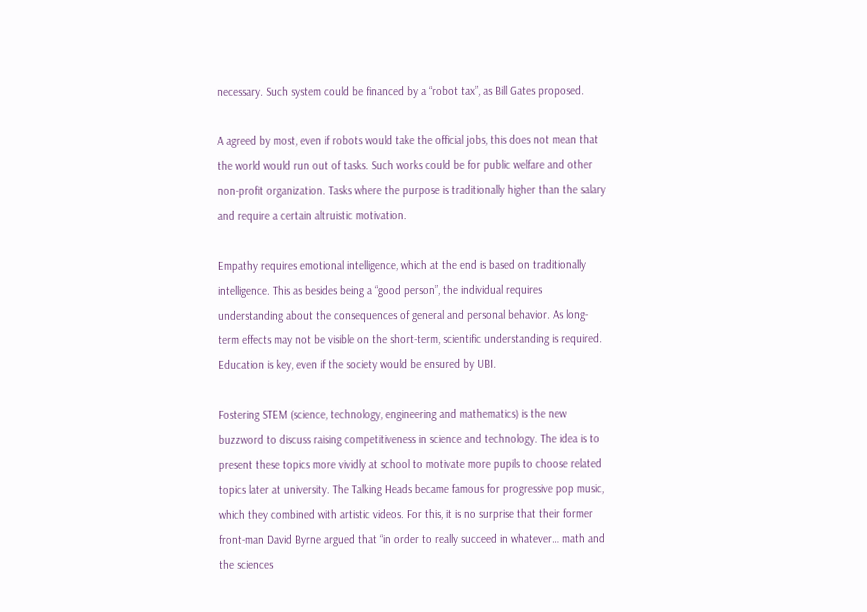necessary. Such system could be financed by a “robot tax”, as Bill Gates proposed.

A agreed by most, even if robots would take the official jobs, this does not mean that the world would run out of tasks. Such works could be for public welfare and other non-profit organization. Tasks where the purpose is traditionally higher than the salary and require a certain altruistic motivation.

Empathy requires emotional intelligence, which at the end is based on traditionally intelligence. This as besides being a “good person”, the individual requires understanding about the consequences of general and personal behavior. As long-term effects may not be visible on the short-term, scientific understanding is required. Education is key, even if the society would be ensured by UBI.

Fostering STEM (science, technology, engineering and mathematics) is the new buzzword to discuss raising competitiveness in science and technology. The idea is to present these topics more vividly at school to motivate more pupils to choose related topics later at university. The Talking Heads became famous for progressive pop music, which they combined with artistic videos. For this, it is no surprise that their former front-man David Byrne argued that “in order to really succeed in whatever… math and the sciences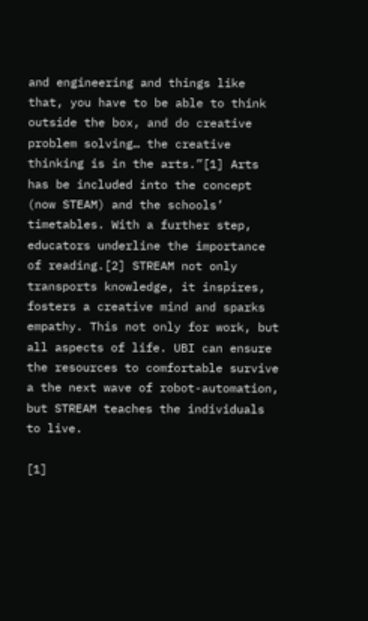and engineering and things like that, you have to be able to think outside the box, and do creative problem solving… the creative thinking is in the arts.”[1] Arts has be included into the concept (now STEAM) and the schools’ timetables. With a further step, educators underline the importance of reading.[2] STREAM not only transports knowledge, it inspires, fosters a creative mind and sparks empathy. This not only for work, but all aspects of life. UBI can ensure the resources to comfortable survive a the next wave of robot-automation, but STREAM teaches the individuals to live.

[1]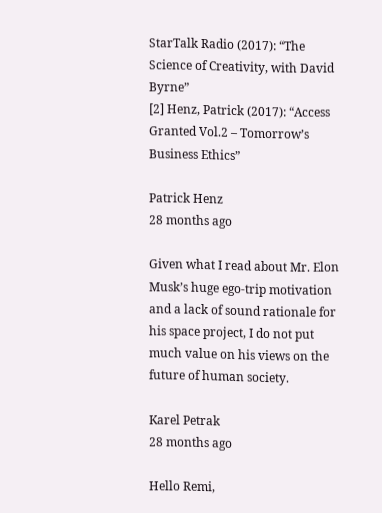StarTalk Radio (2017): “The Science of Creativity, with David Byrne”
[2] Henz, Patrick (2017): “Access Granted Vol.2 – Tomorrow’s Business Ethics”

Patrick Henz
28 months ago

Given what I read about Mr. Elon Musk’s huge ego-trip motivation and a lack of sound rationale for his space project, I do not put much value on his views on the future of human society.

Karel Petrak
28 months ago

Hello Remi,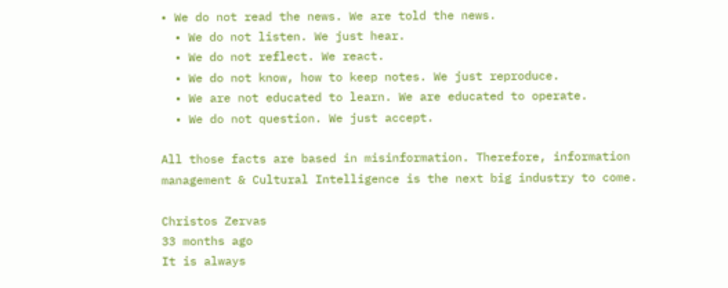• We do not read the news. We are told the news.
  • We do not listen. We just hear.
  • We do not reflect. We react.
  • We do not know, how to keep notes. We just reproduce.
  • We are not educated to learn. We are educated to operate.
  • We do not question. We just accept.

All those facts are based in misinformation. Therefore, information management & Cultural Intelligence is the next big industry to come.

Christos Zervas
33 months ago
It is always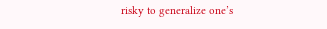risky to generalize one’s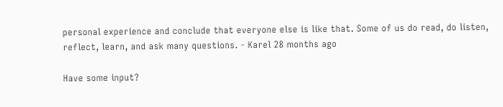personal experience and conclude that everyone else is like that. Some of us do read, do listen, reflect, learn, and ask many questions. - Karel 28 months ago

Have some input?